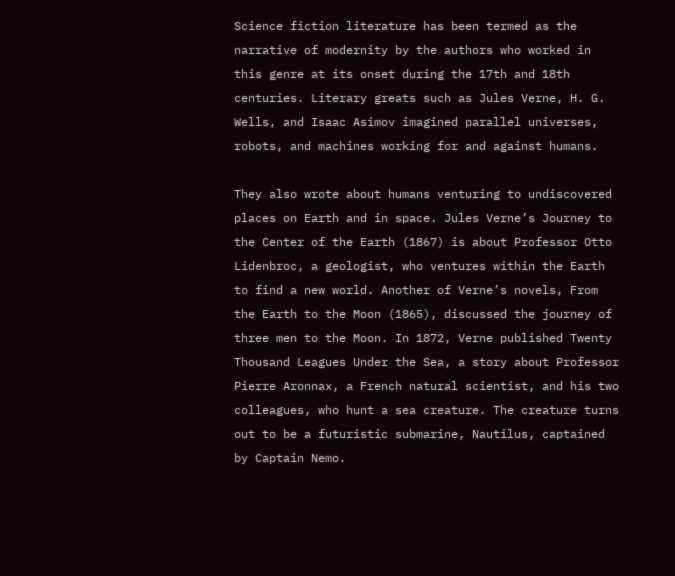Science fiction literature has been termed as the narrative of modernity by the authors who worked in this genre at its onset during the 17th and 18th centuries. Literary greats such as Jules Verne, H. G. Wells, and Isaac Asimov imagined parallel universes, robots, and machines working for and against humans.

They also wrote about humans venturing to undiscovered places on Earth and in space. Jules Verne’s Journey to the Center of the Earth (1867) is about Professor Otto Lidenbroc, a geologist, who ventures within the Earth to find a new world. Another of Verne’s novels, From the Earth to the Moon (1865), discussed the journey of three men to the Moon. In 1872, Verne published Twenty Thousand Leagues Under the Sea, a story about Professor Pierre Aronnax, a French natural scientist, and his two colleagues, who hunt a sea creature. The creature turns out to be a futuristic submarine, Nautilus, captained by Captain Nemo.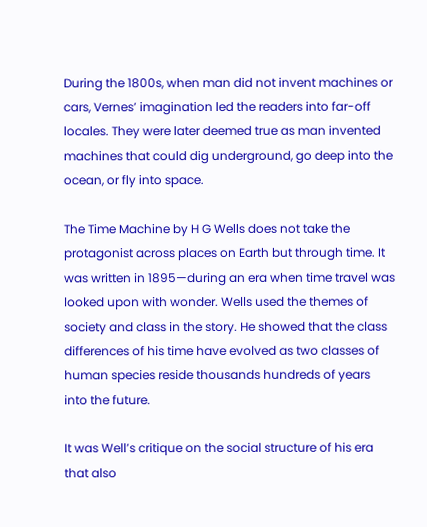During the 1800s, when man did not invent machines or cars, Vernes’ imagination led the readers into far-off locales. They were later deemed true as man invented machines that could dig underground, go deep into the ocean, or fly into space.

The Time Machine by H G Wells does not take the protagonist across places on Earth but through time. It was written in 1895—during an era when time travel was looked upon with wonder. Wells used the themes of society and class in the story. He showed that the class differences of his time have evolved as two classes of human species reside thousands hundreds of years into the future.

It was Well’s critique on the social structure of his era that also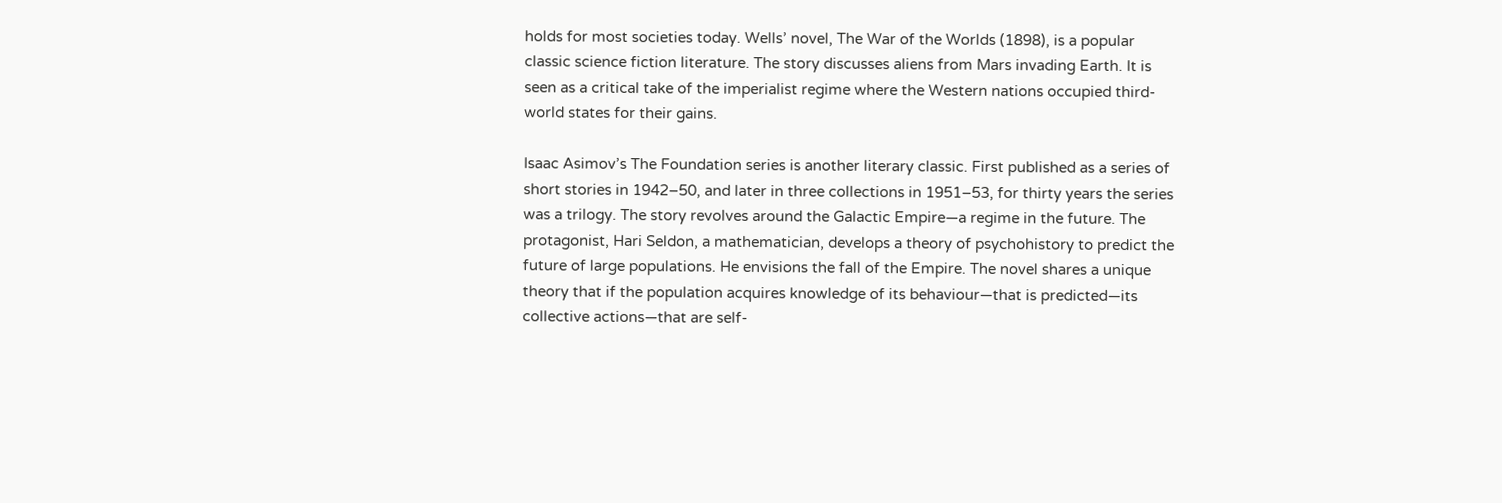holds for most societies today. Wells’ novel, The War of the Worlds (1898), is a popular classic science fiction literature. The story discusses aliens from Mars invading Earth. It is seen as a critical take of the imperialist regime where the Western nations occupied third-world states for their gains.

Isaac Asimov’s The Foundation series is another literary classic. First published as a series of short stories in 1942–50, and later in three collections in 1951–53, for thirty years the series was a trilogy. The story revolves around the Galactic Empire—a regime in the future. The protagonist, Hari Seldon, a mathematician, develops a theory of psychohistory to predict the future of large populations. He envisions the fall of the Empire. The novel shares a unique theory that if the population acquires knowledge of its behaviour—that is predicted—its collective actions—that are self-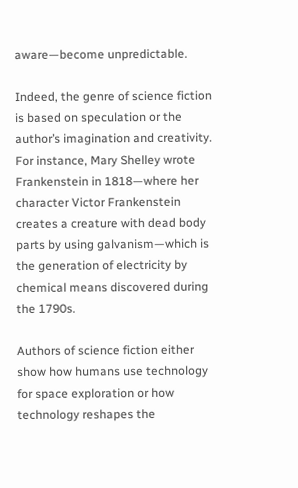aware—become unpredictable.

Indeed, the genre of science fiction is based on speculation or the author’s imagination and creativity. For instance, Mary Shelley wrote Frankenstein in 1818—where her character Victor Frankenstein creates a creature with dead body parts by using galvanism—which is the generation of electricity by chemical means discovered during the 1790s.

Authors of science fiction either show how humans use technology for space exploration or how technology reshapes the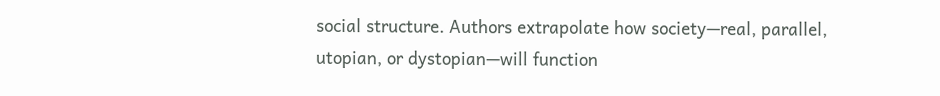social structure. Authors extrapolate how society—real, parallel, utopian, or dystopian—will function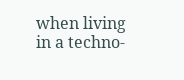when living in a techno-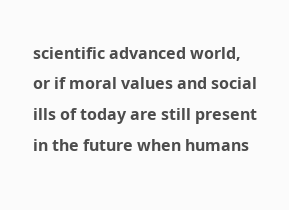scientific advanced world, or if moral values and social ills of today are still present in the future when humans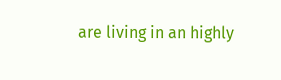are living in an highly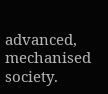advanced, mechanised society.